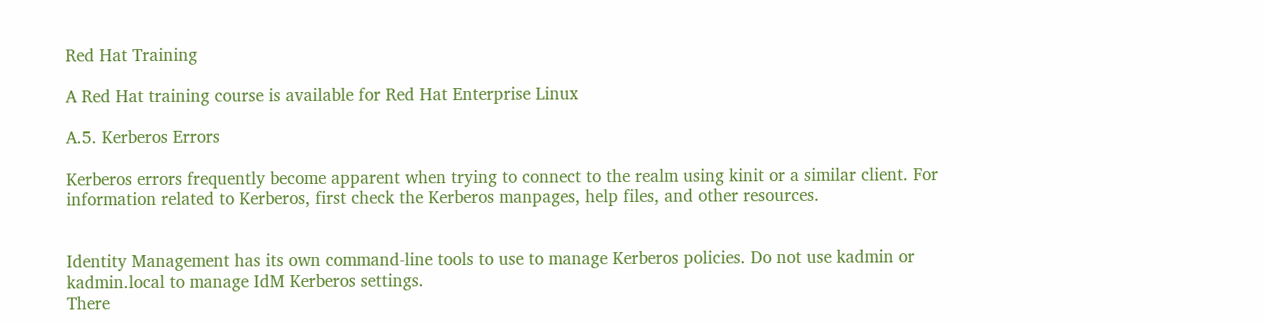Red Hat Training

A Red Hat training course is available for Red Hat Enterprise Linux

A.5. Kerberos Errors

Kerberos errors frequently become apparent when trying to connect to the realm using kinit or a similar client. For information related to Kerberos, first check the Kerberos manpages, help files, and other resources.


Identity Management has its own command-line tools to use to manage Kerberos policies. Do not use kadmin or kadmin.local to manage IdM Kerberos settings.
There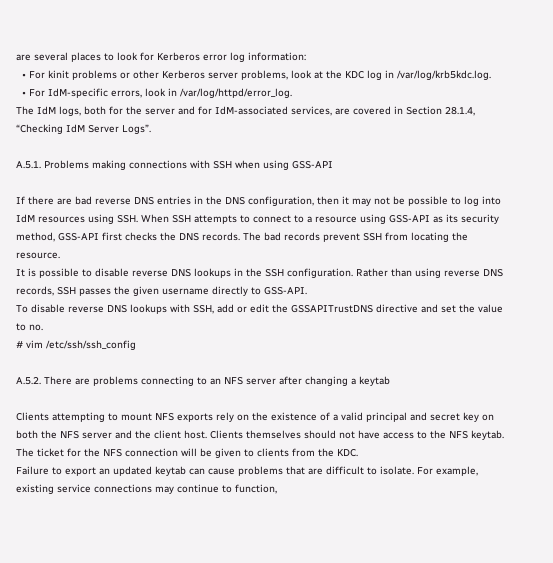are several places to look for Kerberos error log information:
  • For kinit problems or other Kerberos server problems, look at the KDC log in /var/log/krb5kdc.log.
  • For IdM-specific errors, look in /var/log/httpd/error_log.
The IdM logs, both for the server and for IdM-associated services, are covered in Section 28.1.4, “Checking IdM Server Logs”.

A.5.1. Problems making connections with SSH when using GSS-API

If there are bad reverse DNS entries in the DNS configuration, then it may not be possible to log into IdM resources using SSH. When SSH attempts to connect to a resource using GSS-API as its security method, GSS-API first checks the DNS records. The bad records prevent SSH from locating the resource.
It is possible to disable reverse DNS lookups in the SSH configuration. Rather than using reverse DNS records, SSH passes the given username directly to GSS-API.
To disable reverse DNS lookups with SSH, add or edit the GSSAPITrustDNS directive and set the value to no.
# vim /etc/ssh/ssh_config

A.5.2. There are problems connecting to an NFS server after changing a keytab

Clients attempting to mount NFS exports rely on the existence of a valid principal and secret key on both the NFS server and the client host. Clients themselves should not have access to the NFS keytab. The ticket for the NFS connection will be given to clients from the KDC.
Failure to export an updated keytab can cause problems that are difficult to isolate. For example, existing service connections may continue to function,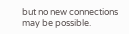but no new connections may be possible.